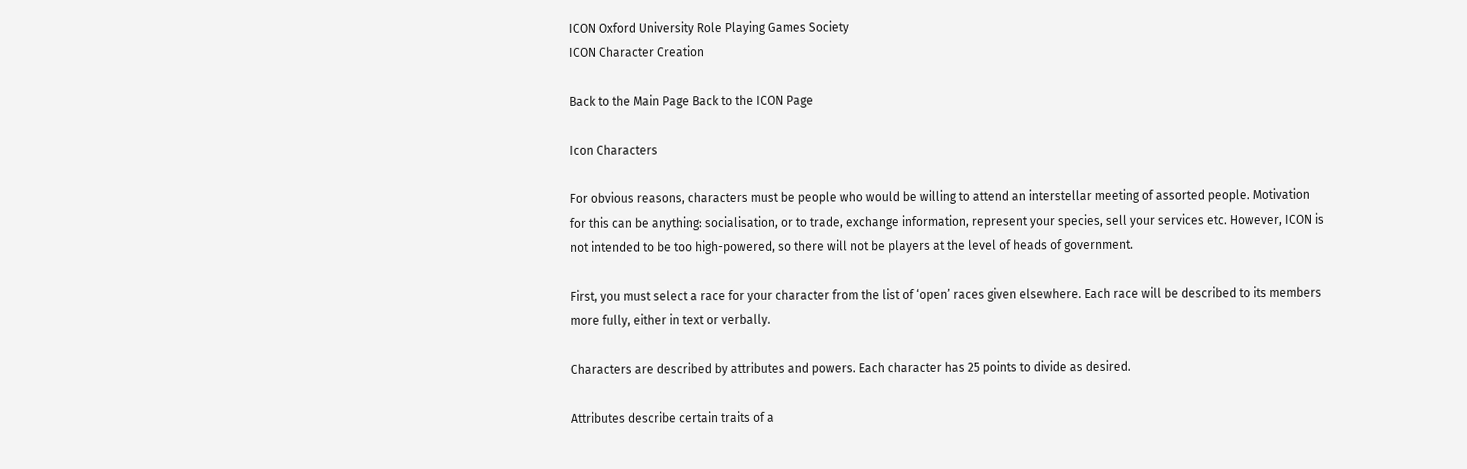ICON Oxford University Role Playing Games Society
ICON Character Creation

Back to the Main Page Back to the ICON Page

Icon Characters

For obvious reasons, characters must be people who would be willing to attend an interstellar meeting of assorted people. Motivation for this can be anything: socialisation, or to trade, exchange information, represent your species, sell your services etc. However, ICON is not intended to be too high-powered, so there will not be players at the level of heads of government.

First, you must select a race for your character from the list of ‘open’ races given elsewhere. Each race will be described to its members more fully, either in text or verbally.

Characters are described by attributes and powers. Each character has 25 points to divide as desired.

Attributes describe certain traits of a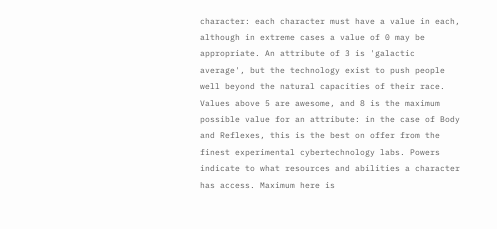character: each character must have a value in each, although in extreme cases a value of 0 may be appropriate. An attribute of 3 is 'galactic average', but the technology exist to push people well beyond the natural capacities of their race. Values above 5 are awesome, and 8 is the maximum possible value for an attribute: in the case of Body and Reflexes, this is the best on offer from the finest experimental cybertechnology labs. Powers indicate to what resources and abilities a character has access. Maximum here is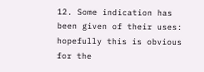12. Some indication has been given of their uses: hopefully this is obvious for the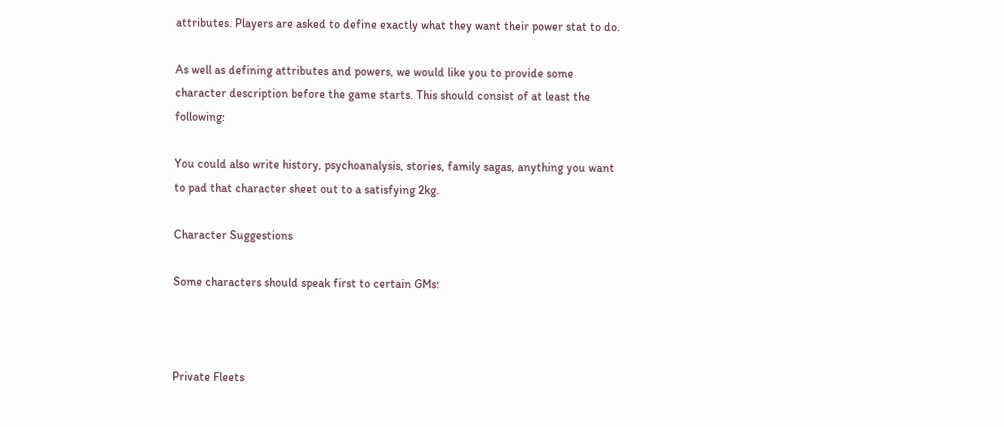attributes. Players are asked to define exactly what they want their power stat to do.

As well as defining attributes and powers, we would like you to provide some character description before the game starts. This should consist of at least the following:

You could also write history, psychoanalysis, stories, family sagas, anything you want to pad that character sheet out to a satisfying 2kg.

Character Suggestions

Some characters should speak first to certain GMs:



Private Fleets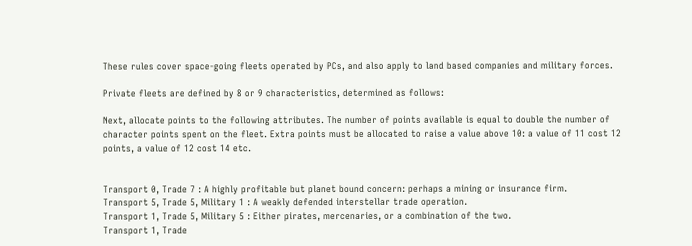These rules cover space-going fleets operated by PCs, and also apply to land based companies and military forces.

Private fleets are defined by 8 or 9 characteristics, determined as follows:

Next, allocate points to the following attributes. The number of points available is equal to double the number of character points spent on the fleet. Extra points must be allocated to raise a value above 10: a value of 11 cost 12 points, a value of 12 cost 14 etc.


Transport 0, Trade 7 : A highly profitable but planet bound concern: perhaps a mining or insurance firm.
Transport 5, Trade 5, Military 1 : A weakly defended interstellar trade operation.
Transport 1, Trade 5, Military 5 : Either pirates, mercenaries, or a combination of the two.
Transport 1, Trade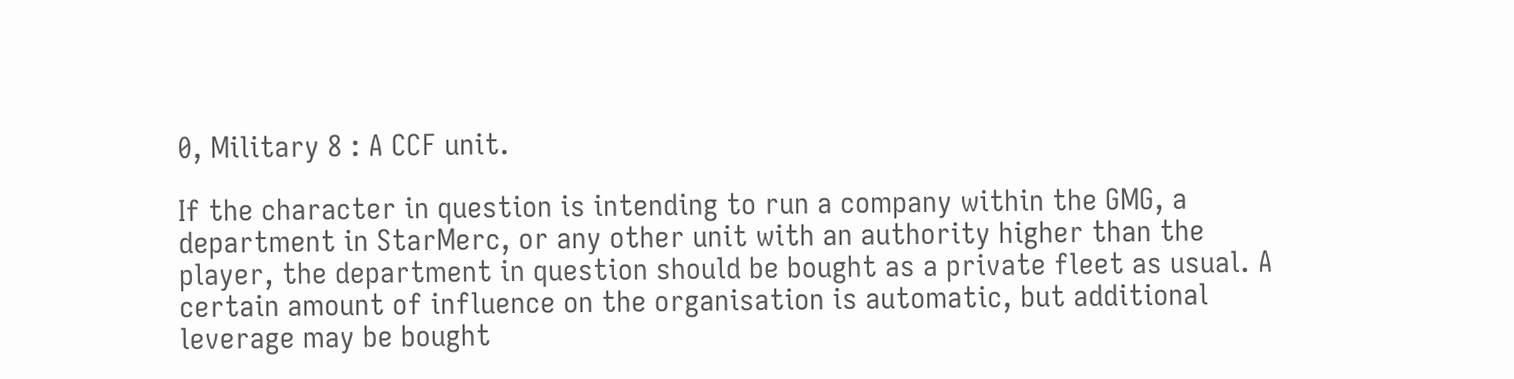0, Military 8 : A CCF unit.

If the character in question is intending to run a company within the GMG, a department in StarMerc, or any other unit with an authority higher than the player, the department in question should be bought as a private fleet as usual. A certain amount of influence on the organisation is automatic, but additional leverage may be bought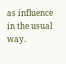as influence in the usual way.